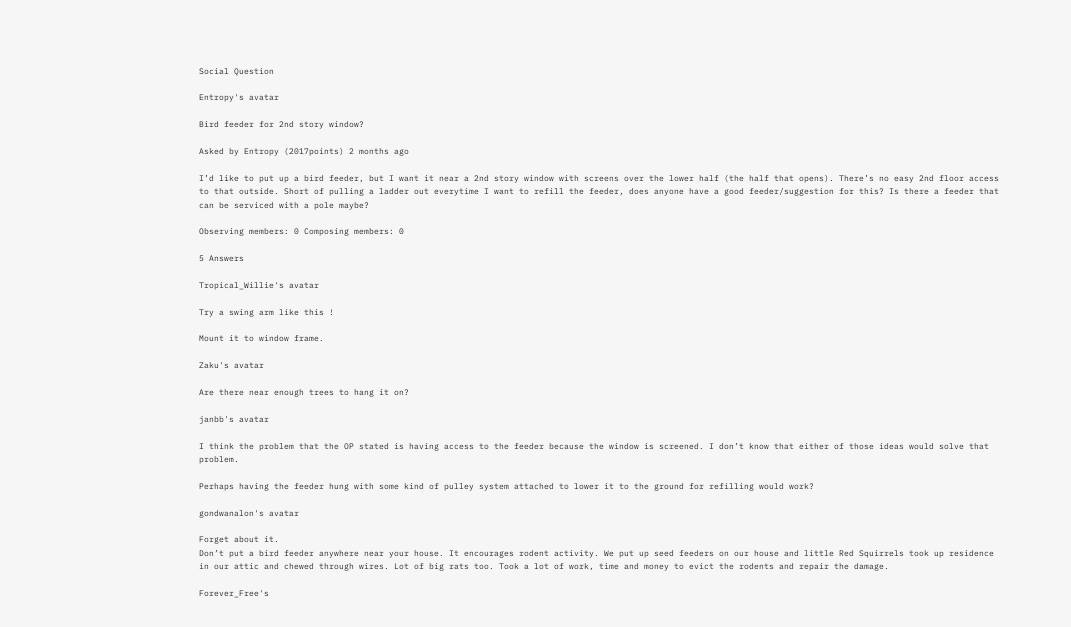Social Question

Entropy's avatar

Bird feeder for 2nd story window?

Asked by Entropy (2017points) 2 months ago

I’d like to put up a bird feeder, but I want it near a 2nd story window with screens over the lower half (the half that opens). There’s no easy 2nd floor access to that outside. Short of pulling a ladder out everytime I want to refill the feeder, does anyone have a good feeder/suggestion for this? Is there a feeder that can be serviced with a pole maybe?

Observing members: 0 Composing members: 0

5 Answers

Tropical_Willie's avatar

Try a swing arm like this !

Mount it to window frame.

Zaku's avatar

Are there near enough trees to hang it on?

janbb's avatar

I think the problem that the OP stated is having access to the feeder because the window is screened. I don’t know that either of those ideas would solve that problem.

Perhaps having the feeder hung with some kind of pulley system attached to lower it to the ground for refilling would work?

gondwanalon's avatar

Forget about it.
Don’t put a bird feeder anywhere near your house. It encourages rodent activity. We put up seed feeders on our house and little Red Squirrels took up residence in our attic and chewed through wires. Lot of big rats too. Took a lot of work, time and money to evict the rodents and repair the damage.

Forever_Free's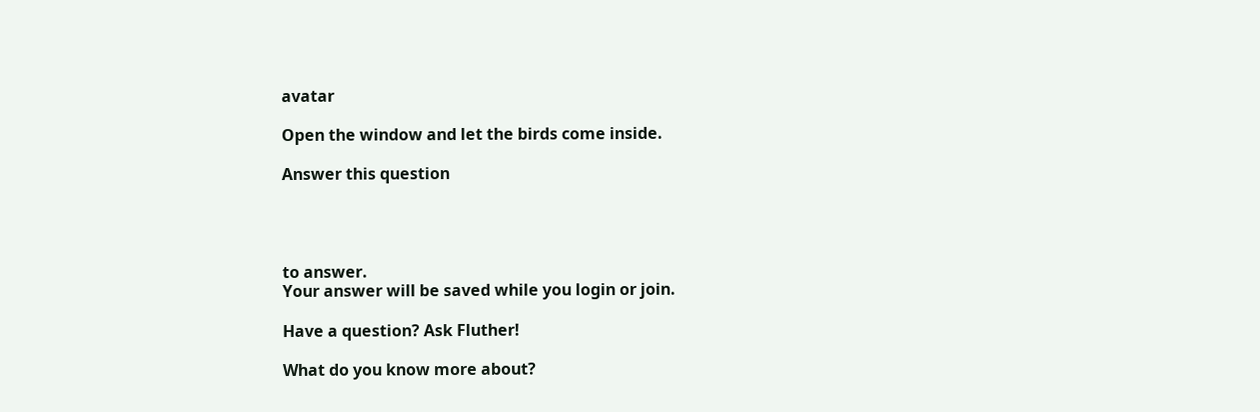avatar

Open the window and let the birds come inside.

Answer this question




to answer.
Your answer will be saved while you login or join.

Have a question? Ask Fluther!

What do you know more about?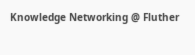Knowledge Networking @ Fluther